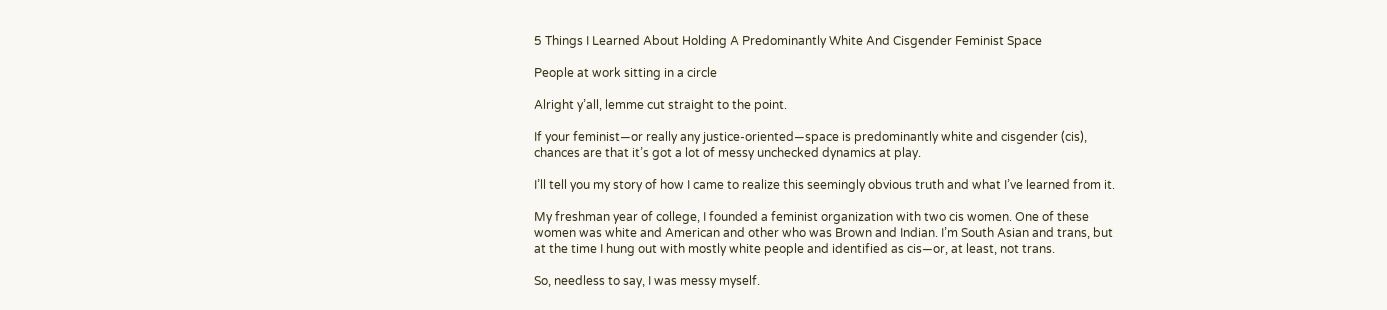5 Things I Learned About Holding A Predominantly White And Cisgender Feminist Space

People at work sitting in a circle

Alright y’all, lemme cut straight to the point.

If your feminist—or really any justice-oriented—space is predominantly white and cisgender (cis), chances are that it’s got a lot of messy unchecked dynamics at play.

I’ll tell you my story of how I came to realize this seemingly obvious truth and what I’ve learned from it.

My freshman year of college, I founded a feminist organization with two cis women. One of these women was white and American and other who was Brown and Indian. I’m South Asian and trans, but at the time I hung out with mostly white people and identified as cis—or, at least, not trans.

So, needless to say, I was messy myself.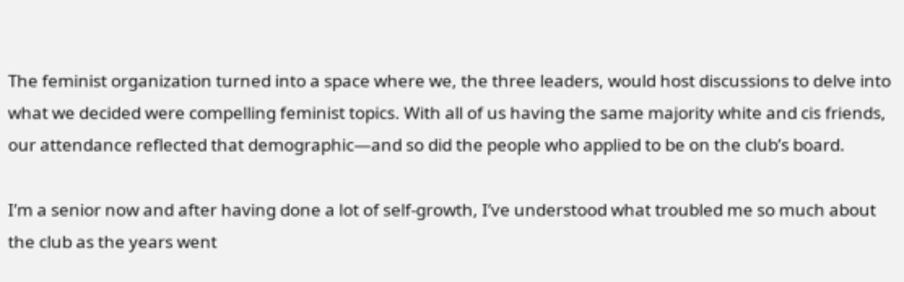The feminist organization turned into a space where we, the three leaders, would host discussions to delve into what we decided were compelling feminist topics. With all of us having the same majority white and cis friends, our attendance reflected that demographic—and so did the people who applied to be on the club’s board.

I’m a senior now and after having done a lot of self-growth, I’ve understood what troubled me so much about the club as the years went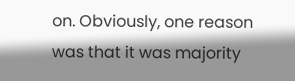on. Obviously, one reason was that it was majority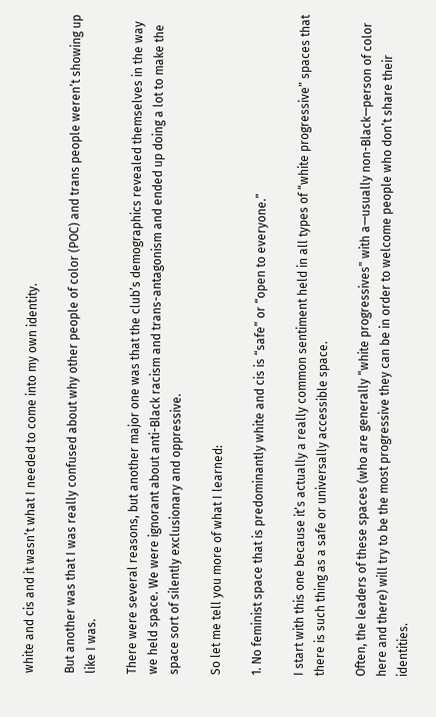white and cis and it wasn’t what I needed to come into my own identity.

But another was that I was really confused about why other people of color (POC) and trans people weren’t showing up like I was.

There were several reasons, but another major one was that the club’s demographics revealed themselves in the way we held space. We were ignorant about anti-Black racism and trans-antagonism and ended up doing a lot to make the space sort of silently exclusionary and oppressive.

So let me tell you more of what I learned:

1. No feminist space that is predominantly white and cis is “safe” or “open to everyone.”

I start with this one because it’s actually a really common sentiment held in all types of “white progressive” spaces that there is such thing as a safe or universally accessible space.

Often, the leaders of these spaces (who are generally “white progressives” with a—usually non-Black—person of color here and there) will try to be the most progressive they can be in order to welcome people who don’t share their identities.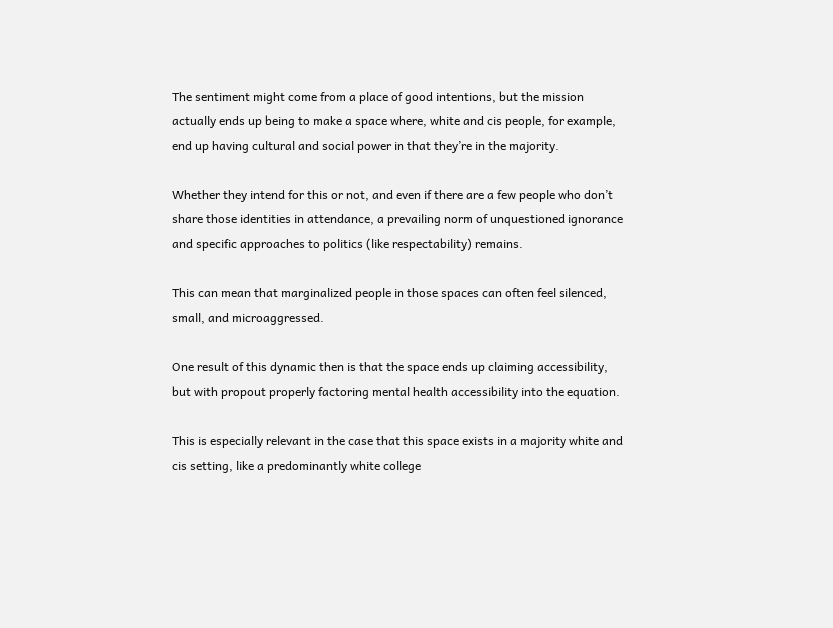The sentiment might come from a place of good intentions, but the mission actually ends up being to make a space where, white and cis people, for example, end up having cultural and social power in that they’re in the majority.

Whether they intend for this or not, and even if there are a few people who don’t share those identities in attendance, a prevailing norm of unquestioned ignorance and specific approaches to politics (like respectability) remains.

This can mean that marginalized people in those spaces can often feel silenced, small, and microaggressed.

One result of this dynamic then is that the space ends up claiming accessibility, but with propout properly factoring mental health accessibility into the equation.

This is especially relevant in the case that this space exists in a majority white and cis setting, like a predominantly white college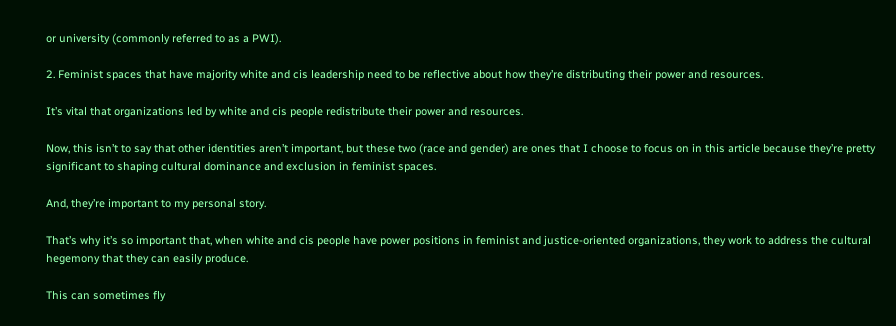or university (commonly referred to as a PWI).

2. Feminist spaces that have majority white and cis leadership need to be reflective about how they’re distributing their power and resources.

It’s vital that organizations led by white and cis people redistribute their power and resources.

Now, this isn’t to say that other identities aren’t important, but these two (race and gender) are ones that I choose to focus on in this article because they’re pretty significant to shaping cultural dominance and exclusion in feminist spaces.

And, they’re important to my personal story.

That’s why it’s so important that, when white and cis people have power positions in feminist and justice-oriented organizations, they work to address the cultural hegemony that they can easily produce.

This can sometimes fly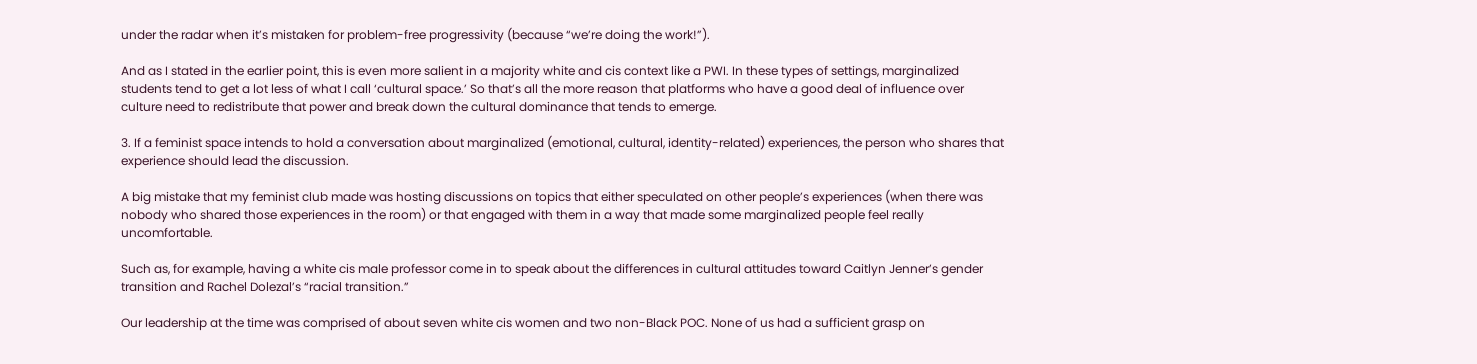under the radar when it’s mistaken for problem-free progressivity (because “we’re doing the work!”).

And as I stated in the earlier point, this is even more salient in a majority white and cis context like a PWI. In these types of settings, marginalized students tend to get a lot less of what I call ‘cultural space.’ So that’s all the more reason that platforms who have a good deal of influence over culture need to redistribute that power and break down the cultural dominance that tends to emerge.

3. If a feminist space intends to hold a conversation about marginalized (emotional, cultural, identity-related) experiences, the person who shares that experience should lead the discussion.

A big mistake that my feminist club made was hosting discussions on topics that either speculated on other people’s experiences (when there was nobody who shared those experiences in the room) or that engaged with them in a way that made some marginalized people feel really uncomfortable.

Such as, for example, having a white cis male professor come in to speak about the differences in cultural attitudes toward Caitlyn Jenner’s gender transition and Rachel Dolezal’s “racial transition.”

Our leadership at the time was comprised of about seven white cis women and two non-Black POC. None of us had a sufficient grasp on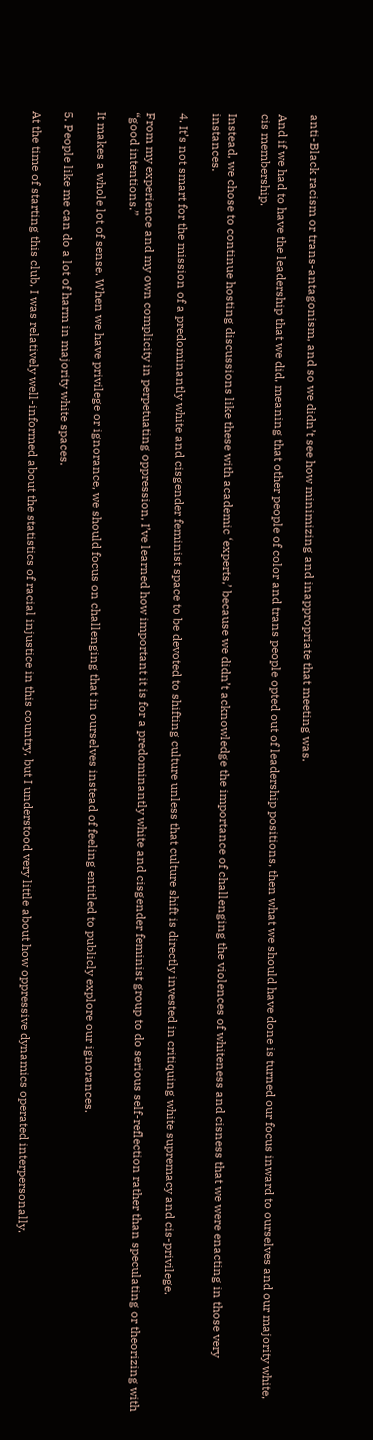anti-Black racism or trans-antagonism, and so we didn’t see how minimizing and inappropriate that meeting was.

And if we had to have the leadership that we did, meaning that other people of color and trans people opted out of leadership positions, then what we should have done is turned our focus inward to ourselves and our majority white, cis membership.

Instead, we chose to continue hosting discussions like these with academic ‘experts,’ because we didn’t acknowledge the importance of challenging the violences of whiteness and cisness that we were enacting in those very instances.

4. It’s not smart for the mission of a predominantly white and cisgender feminist space to be devoted to shifting culture unless that culture shift is directly invested in critiquing white supremacy and cis-privilege.

From my experience and my own complicity in perpetuating oppression, I’ve learned how important it is for a predominantly white and cisgender feminist group to do serious self-reflection rather than speculating or theorizing with “good intentions.”

It makes a whole lot of sense. When we have privilege or ignorance, we should focus on challenging that in ourselves instead of feeling entitled to publicly explore our ignorances.

5. People like me can do a lot of harm in majority white spaces.

At the time of starting this club, I was relatively well-informed about the statistics of racial injustice in this country, but I understood very little about how oppressive dynamics operated interpersonally.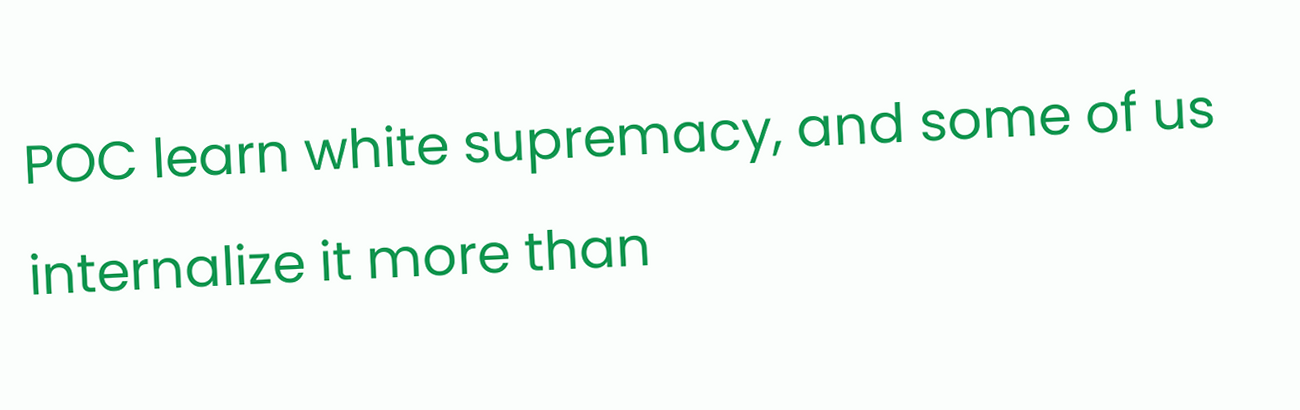POC learn white supremacy, and some of us internalize it more than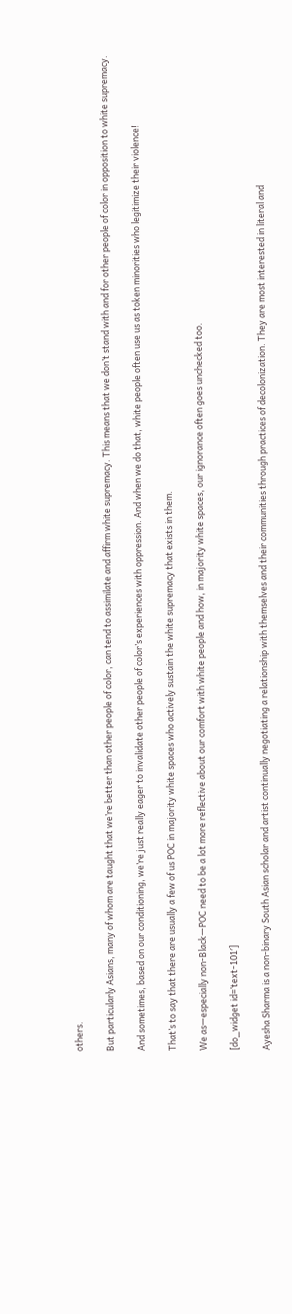others.

But particularly Asians, many of whom are taught that we’re better than other people of color, can tend to assimilate and affirm white supremacy. This means that we don’t stand with and for other people of color in opposition to white supremacy.

And sometimes, based on our conditioning, we’re just really eager to invalidate other people of color’s experiences with oppression. And when we do that, white people often use us as token minorities who legitimize their violence!

That’s to say that there are usually a few of us POC in majority white spaces who actively sustain the white supremacy that exists in them.

We as—especially non-Black—POC need to be a lot more reflective about our comfort with white people and how, in majority white spaces, our ignorance often goes unchecked too.

[do_widget id=’text-101′]

Ayesha Sharma is a non-binary South Asian scholar and artist continually negotiating a relationship with themselves and their communities through practices of decolonization. They are most interested in literal and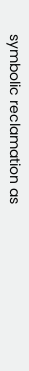symbolic reclamation as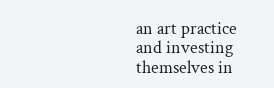an art practice and investing themselves in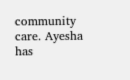community care. Ayesha has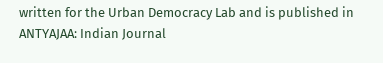written for the Urban Democracy Lab and is published in ANTYAJAA: Indian Journal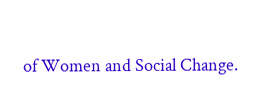of Women and Social Change.